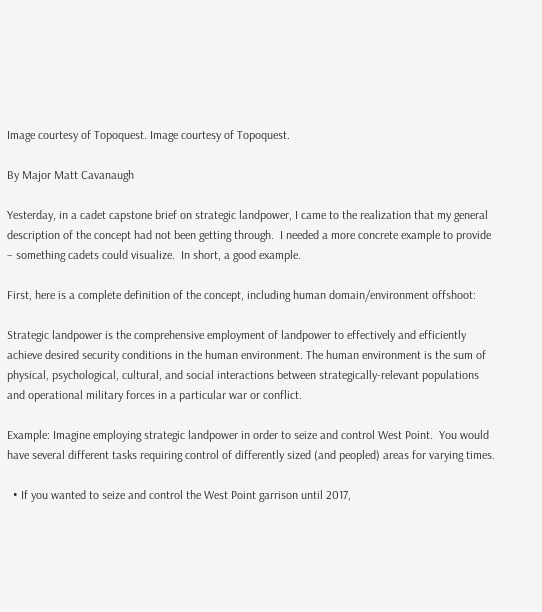Image courtesy of Topoquest. Image courtesy of Topoquest.

By Major Matt Cavanaugh

Yesterday, in a cadet capstone brief on strategic landpower, I came to the realization that my general description of the concept had not been getting through.  I needed a more concrete example to provide – something cadets could visualize.  In short, a good example.

First, here is a complete definition of the concept, including human domain/environment offshoot:

Strategic landpower is the comprehensive employment of landpower to effectively and efficiently achieve desired security conditions in the human environment. The human environment is the sum of physical, psychological, cultural, and social interactions between strategically-relevant populations and operational military forces in a particular war or conflict.

Example: Imagine employing strategic landpower in order to seize and control West Point.  You would have several different tasks requiring control of differently sized (and peopled) areas for varying times.

  • If you wanted to seize and control the West Point garrison until 2017,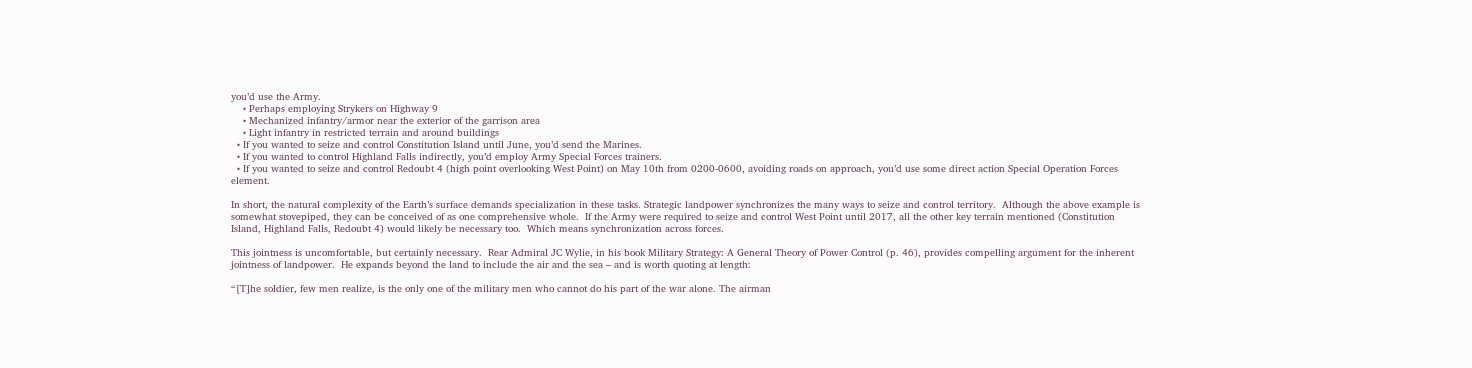you’d use the Army.
    • Perhaps employing Strykers on Highway 9
    • Mechanized infantry/armor near the exterior of the garrison area
    • Light infantry in restricted terrain and around buildings
  • If you wanted to seize and control Constitution Island until June, you’d send the Marines.
  • If you wanted to control Highland Falls indirectly, you’d employ Army Special Forces trainers.
  • If you wanted to seize and control Redoubt 4 (high point overlooking West Point) on May 10th from 0200-0600, avoiding roads on approach, you’d use some direct action Special Operation Forces element.

In short, the natural complexity of the Earth’s surface demands specialization in these tasks. Strategic landpower synchronizes the many ways to seize and control territory.  Although the above example is somewhat stovepiped, they can be conceived of as one comprehensive whole.  If the Army were required to seize and control West Point until 2017, all the other key terrain mentioned (Constitution Island, Highland Falls, Redoubt 4) would likely be necessary too.  Which means synchronization across forces.

This jointness is uncomfortable, but certainly necessary.  Rear Admiral JC Wylie, in his book Military Strategy: A General Theory of Power Control (p. 46), provides compelling argument for the inherent jointness of landpower.  He expands beyond the land to include the air and the sea – and is worth quoting at length:

“[T]he soldier, few men realize, is the only one of the military men who cannot do his part of the war alone. The airman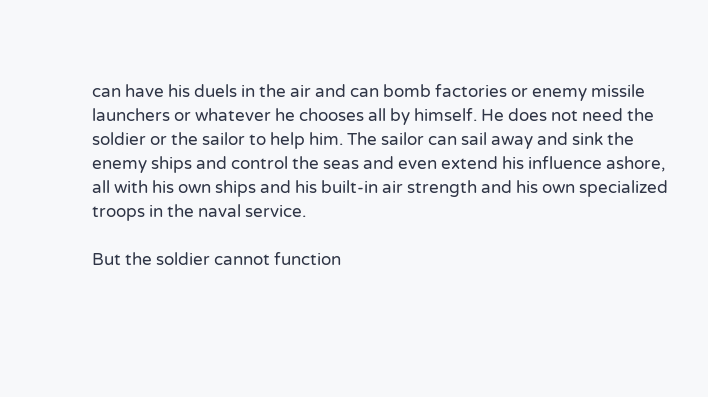can have his duels in the air and can bomb factories or enemy missile launchers or whatever he chooses all by himself. He does not need the soldier or the sailor to help him. The sailor can sail away and sink the enemy ships and control the seas and even extend his influence ashore, all with his own ships and his built-in air strength and his own specialized troops in the naval service.

But the soldier cannot function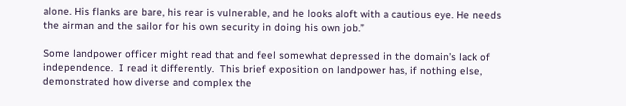alone. His flanks are bare, his rear is vulnerable, and he looks aloft with a cautious eye. He needs the airman and the sailor for his own security in doing his own job.”

Some landpower officer might read that and feel somewhat depressed in the domain’s lack of independence.  I read it differently.  This brief exposition on landpower has, if nothing else, demonstrated how diverse and complex the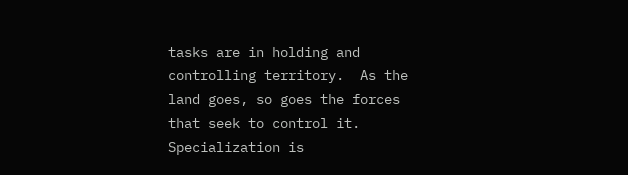tasks are in holding and controlling territory.  As the land goes, so goes the forces that seek to control it.  Specialization is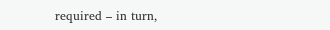required – in turn,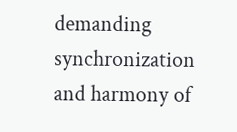demanding synchronization and harmony of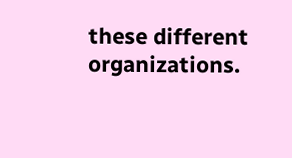these different organizations.